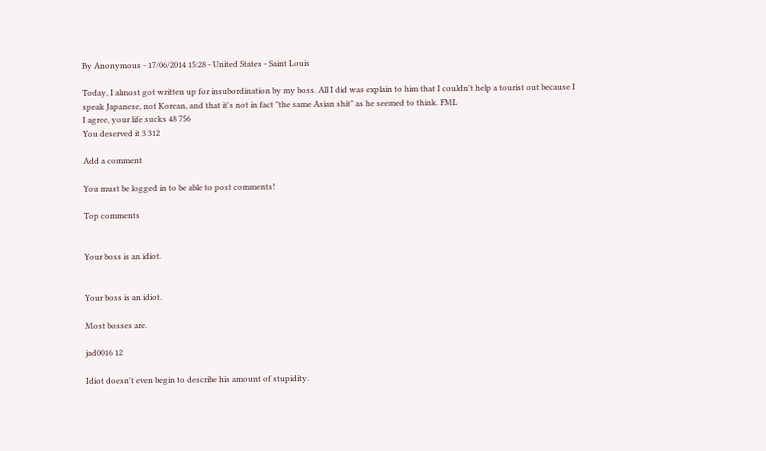By Anonymous - 17/06/2014 15:28 - United States - Saint Louis

Today, I almost got written up for insubordination by my boss. All I did was explain to him that I couldn't help a tourist out because I speak Japanese, not Korean, and that it's not in fact "the same Asian shit" as he seemed to think. FML
I agree, your life sucks 48 756
You deserved it 3 312

Add a comment

You must be logged in to be able to post comments!

Top comments


Your boss is an idiot.


Your boss is an idiot.

Most bosses are.

jad0016 12

Idiot doesn't even begin to describe his amount of stupidity.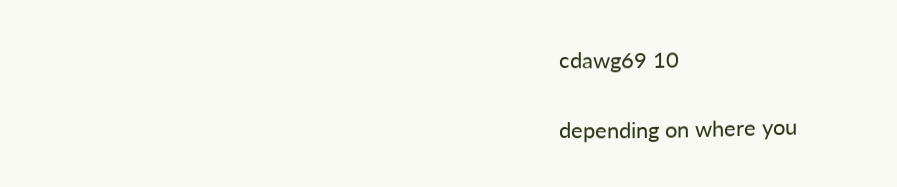cdawg69 10

depending on where you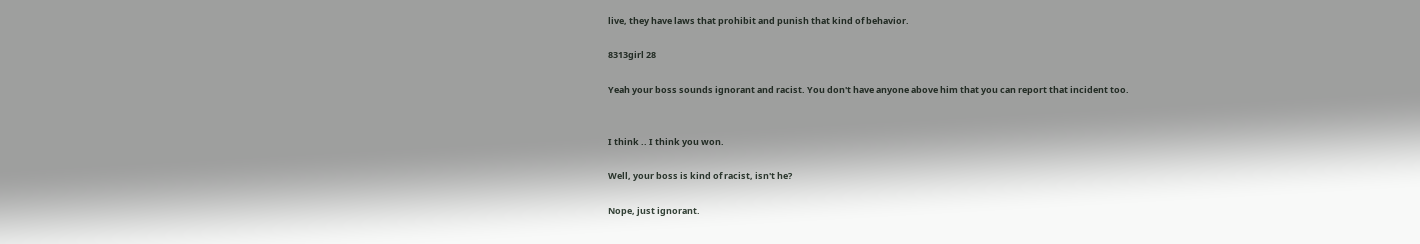live, they have laws that prohibit and punish that kind of behavior.

8313girl 28

Yeah your boss sounds ignorant and racist. You don't have anyone above him that you can report that incident too.


I think .. I think you won.

Well, your boss is kind of racist, isn't he?

Nope, just ignorant.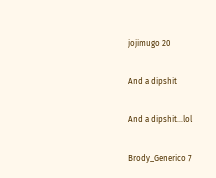jojimugo 20

And a dipshit

And a dipshit...lol

Brody_Generico 7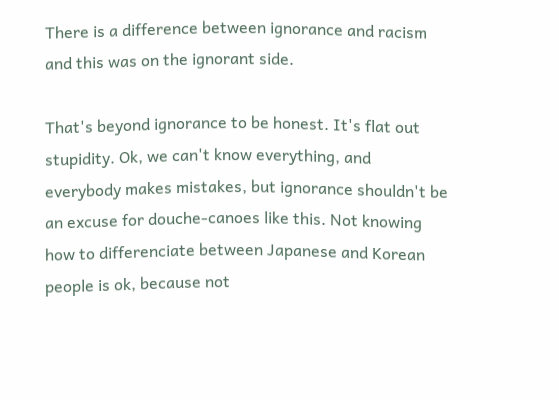There is a difference between ignorance and racism and this was on the ignorant side.

That's beyond ignorance to be honest. It's flat out stupidity. Ok, we can't know everything, and everybody makes mistakes, but ignorance shouldn't be an excuse for douche-canoes like this. Not knowing how to differenciate between Japanese and Korean people is ok, because not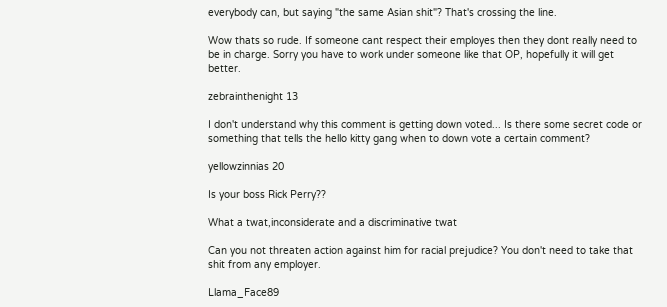everybody can, but saying "the same Asian shit"? That's crossing the line.

Wow thats so rude. If someone cant respect their employes then they dont really need to be in charge. Sorry you have to work under someone like that OP, hopefully it will get better.

zebrainthenight 13

I don't understand why this comment is getting down voted... Is there some secret code or something that tells the hello kitty gang when to down vote a certain comment?

yellowzinnias 20

Is your boss Rick Perry??

What a twat,inconsiderate and a discriminative twat

Can you not threaten action against him for racial prejudice? You don't need to take that shit from any employer.

Llama_Face89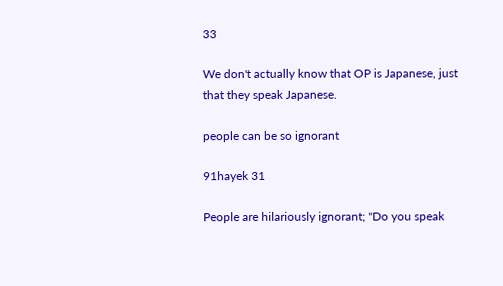33

We don't actually know that OP is Japanese, just that they speak Japanese.

people can be so ignorant

91hayek 31

People are hilariously ignorant; "Do you speak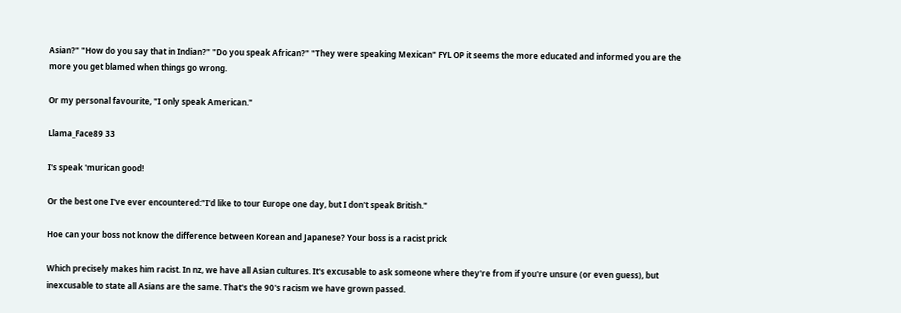Asian?" "How do you say that in Indian?" "Do you speak African?" "They were speaking Mexican" FYL OP it seems the more educated and informed you are the more you get blamed when things go wrong.

Or my personal favourite, "I only speak American."

Llama_Face89 33

I's speak 'murican good!

Or the best one I've ever encountered:"I'd like to tour Europe one day, but I don't speak British."

Hoe can your boss not know the difference between Korean and Japanese? Your boss is a racist prick

Which precisely makes him racist. In nz, we have all Asian cultures. It's excusable to ask someone where they're from if you're unsure (or even guess), but inexcusable to state all Asians are the same. That's the 90's racism we have grown passed.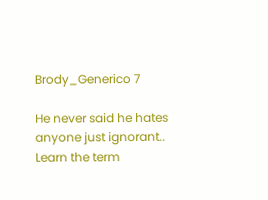Brody_Generico 7

He never said he hates anyone just ignorant.. Learn the term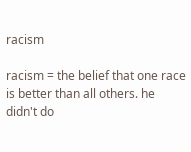racism

racism = the belief that one race is better than all others. he didn't do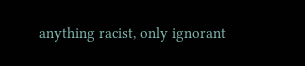anything racist, only ignorant